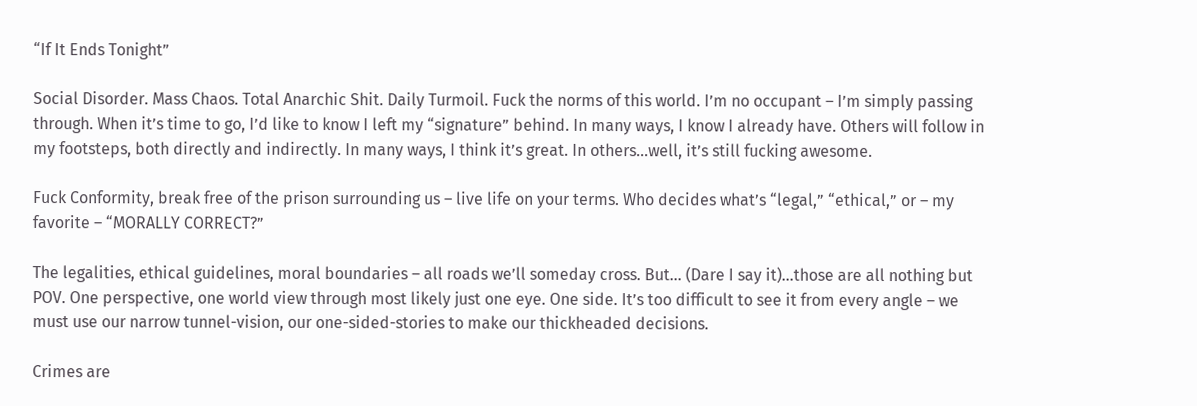“If It Ends Tonight”

Social Disorder. Mass Chaos. Total Anarchic Shit. Daily Turmoil. Fuck the norms of this world. I’m no occupant – I’m simply passing through. When it’s time to go, I’d like to know I left my “signature” behind. In many ways, I know I already have. Others will follow in my footsteps, both directly and indirectly. In many ways, I think it’s great. In others…well, it’s still fucking awesome.

Fuck Conformity, break free of the prison surrounding us – live life on your terms. Who decides what’s “legal,” “ethical,” or – my favorite – “MORALLY CORRECT?”

The legalities, ethical guidelines, moral boundaries – all roads we’ll someday cross. But… (Dare I say it)…those are all nothing but POV. One perspective, one world view through most likely just one eye. One side. It’s too difficult to see it from every angle – we must use our narrow tunnel-vision, our one-sided-stories to make our thickheaded decisions.

Crimes are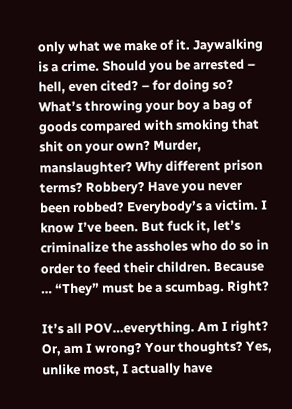only what we make of it. Jaywalking is a crime. Should you be arrested – hell, even cited? – for doing so? What’s throwing your boy a bag of goods compared with smoking that shit on your own? Murder, manslaughter? Why different prison terms? Robbery? Have you never been robbed? Everybody’s a victim. I know I’ve been. But fuck it, let’s criminalize the assholes who do so in order to feed their children. Because … “They” must be a scumbag. Right?

It’s all POV…everything. Am I right? Or, am I wrong? Your thoughts? Yes, unlike most, I actually have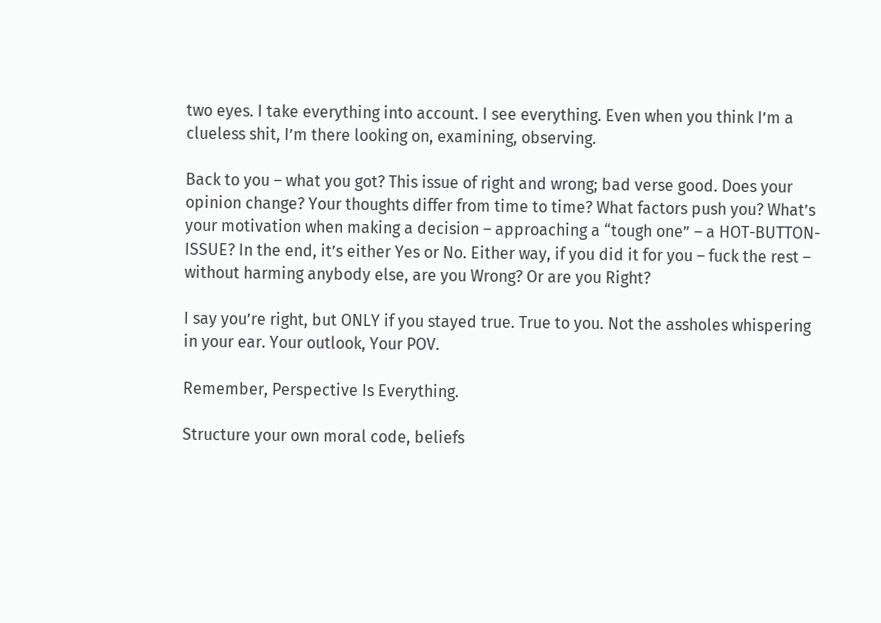two eyes. I take everything into account. I see everything. Even when you think I’m a clueless shit, I’m there looking on, examining, observing.

Back to you – what you got? This issue of right and wrong; bad verse good. Does your opinion change? Your thoughts differ from time to time? What factors push you? What’s your motivation when making a decision – approaching a “tough one” – a HOT-BUTTON-ISSUE? In the end, it’s either Yes or No. Either way, if you did it for you – fuck the rest – without harming anybody else, are you Wrong? Or are you Right?

I say you’re right, but ONLY if you stayed true. True to you. Not the assholes whispering in your ear. Your outlook, Your POV.

Remember, Perspective Is Everything.

Structure your own moral code, beliefs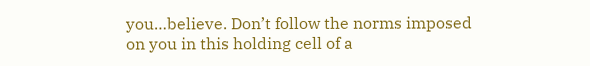you…believe. Don’t follow the norms imposed on you in this holding cell of a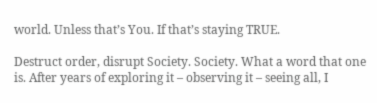world. Unless that’s You. If that’s staying TRUE.

Destruct order, disrupt Society. Society. What a word that one is. After years of exploring it – observing it – seeing all, I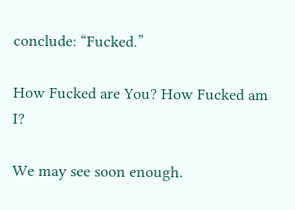conclude: “Fucked.”

How Fucked are You? How Fucked am I?

We may see soon enough.